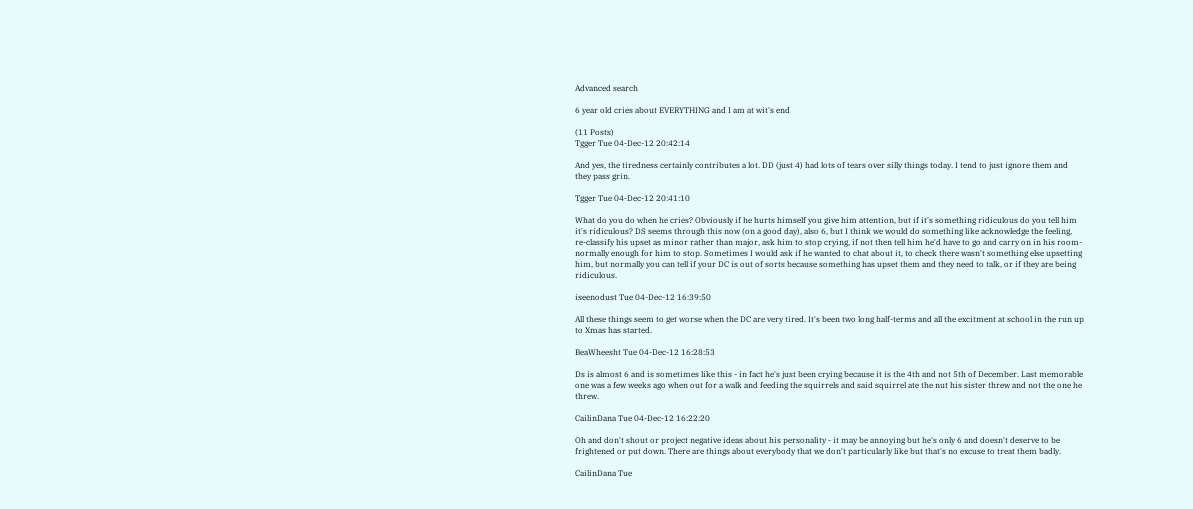Advanced search

6 year old cries about EVERYTHING and I am at wit's end

(11 Posts)
Tgger Tue 04-Dec-12 20:42:14

And yes, the tiredness certainly contributes a lot. DD (just 4) had lots of tears over silly things today. I tend to just ignore them and they pass grin.

Tgger Tue 04-Dec-12 20:41:10

What do you do when he cries? Obviously if he hurts himself you give him attention, but if it's something ridiculous do you tell him it's ridiculous? DS seems through this now (on a good day), also 6, but I think we would do something like acknowledge the feeling, re-classify his upset as minor rather than major, ask him to stop crying, if not then tell him he'd have to go and carry on in his room- normally enough for him to stop. Sometimes I would ask if he wanted to chat about it, to check there wasn't something else upsetting him, but normally you can tell if your DC is out of sorts because something has upset them and they need to talk, or if they are being ridiculous.

iseenodust Tue 04-Dec-12 16:39:50

All these things seem to get worse when the DC are very tired. It's been two long half-terms and all the excitment at school in the run up to Xmas has started.

BeaWheesht Tue 04-Dec-12 16:28:53

Ds is almost 6 and is sometimes like this - in fact he's just been crying because it is the 4th and not 5th of December. Last memorable one was a few weeks ago when out for a walk and feeding the squirrels and said squirrel ate the nut his sister threw and not the one he threw.

CailinDana Tue 04-Dec-12 16:22:20

Oh and don't shout or project negative ideas about his personality - it may be annoying but he's only 6 and doesn't deserve to be frightened or put down. There are things about everybody that we don't particularly like but that's no excuse to treat them badly.

CailinDana Tue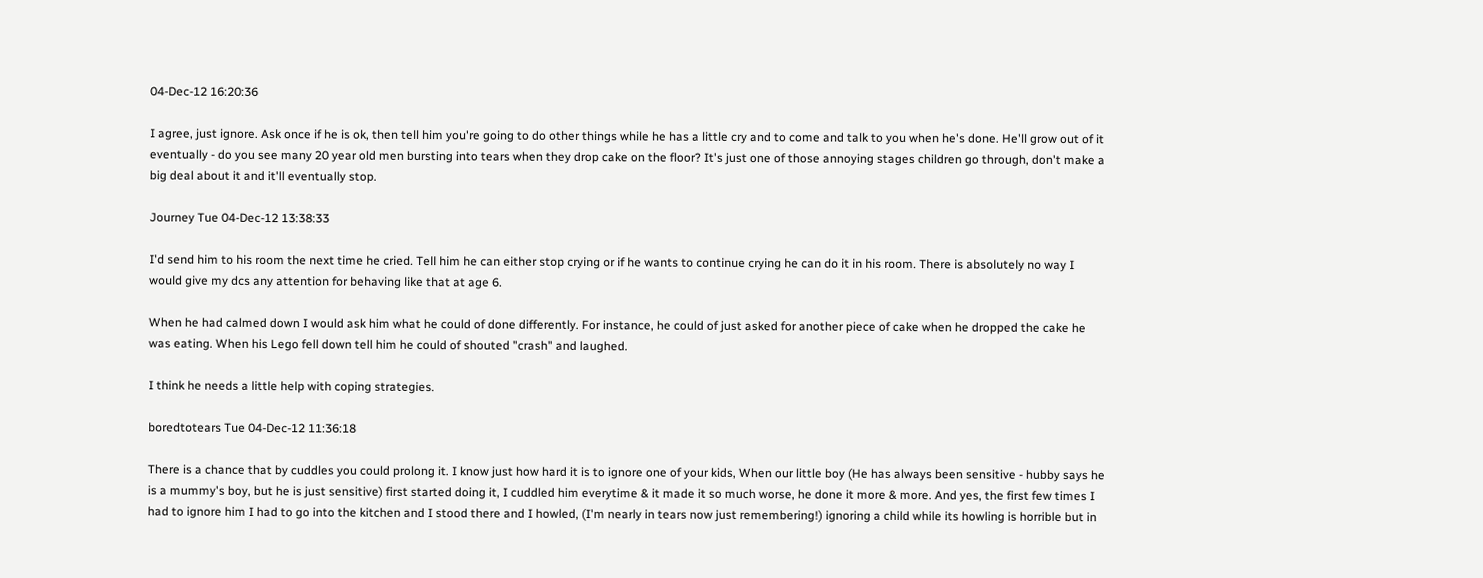04-Dec-12 16:20:36

I agree, just ignore. Ask once if he is ok, then tell him you're going to do other things while he has a little cry and to come and talk to you when he's done. He'll grow out of it eventually - do you see many 20 year old men bursting into tears when they drop cake on the floor? It's just one of those annoying stages children go through, don't make a big deal about it and it'll eventually stop.

Journey Tue 04-Dec-12 13:38:33

I'd send him to his room the next time he cried. Tell him he can either stop crying or if he wants to continue crying he can do it in his room. There is absolutely no way I would give my dcs any attention for behaving like that at age 6.

When he had calmed down I would ask him what he could of done differently. For instance, he could of just asked for another piece of cake when he dropped the cake he was eating. When his Lego fell down tell him he could of shouted "crash" and laughed.

I think he needs a little help with coping strategies.

boredtotears Tue 04-Dec-12 11:36:18

There is a chance that by cuddles you could prolong it. I know just how hard it is to ignore one of your kids, When our little boy (He has always been sensitive - hubby says he is a mummy's boy, but he is just sensitive) first started doing it, I cuddled him everytime & it made it so much worse, he done it more & more. And yes, the first few times I had to ignore him I had to go into the kitchen and I stood there and I howled, (I'm nearly in tears now just remembering!) ignoring a child while its howling is horrible but in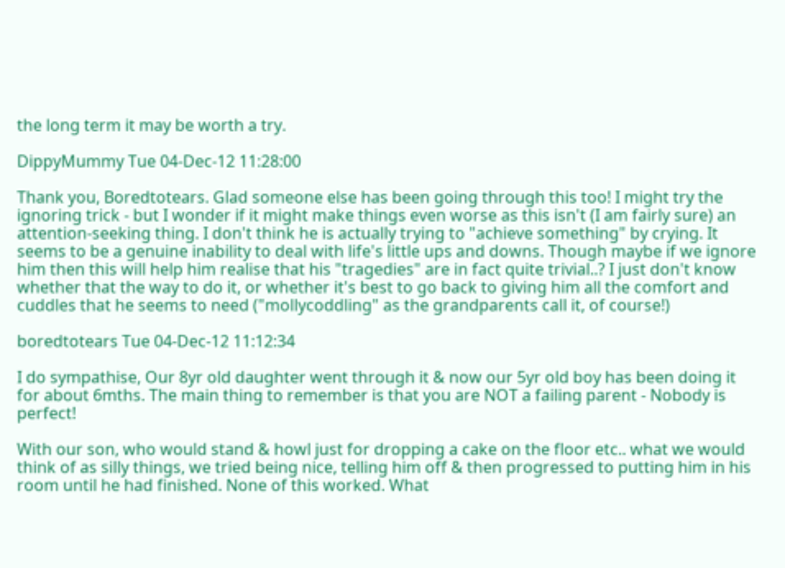the long term it may be worth a try.

DippyMummy Tue 04-Dec-12 11:28:00

Thank you, Boredtotears. Glad someone else has been going through this too! I might try the ignoring trick - but I wonder if it might make things even worse as this isn't (I am fairly sure) an attention-seeking thing. I don't think he is actually trying to "achieve something" by crying. It seems to be a genuine inability to deal with life's little ups and downs. Though maybe if we ignore him then this will help him realise that his "tragedies" are in fact quite trivial..? I just don't know whether that the way to do it, or whether it's best to go back to giving him all the comfort and cuddles that he seems to need ("mollycoddling" as the grandparents call it, of course!)

boredtotears Tue 04-Dec-12 11:12:34

I do sympathise, Our 8yr old daughter went through it & now our 5yr old boy has been doing it for about 6mths. The main thing to remember is that you are NOT a failing parent - Nobody is perfect!

With our son, who would stand & howl just for dropping a cake on the floor etc.. what we would think of as silly things, we tried being nice, telling him off & then progressed to putting him in his room until he had finished. None of this worked. What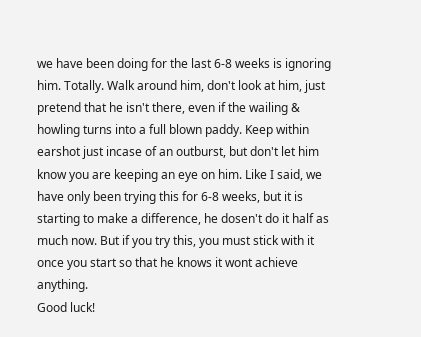we have been doing for the last 6-8 weeks is ignoring him. Totally. Walk around him, don't look at him, just pretend that he isn't there, even if the wailing & howling turns into a full blown paddy. Keep within earshot just incase of an outburst, but don't let him know you are keeping an eye on him. Like I said, we have only been trying this for 6-8 weeks, but it is starting to make a difference, he dosen't do it half as much now. But if you try this, you must stick with it once you start so that he knows it wont achieve anything.
Good luck!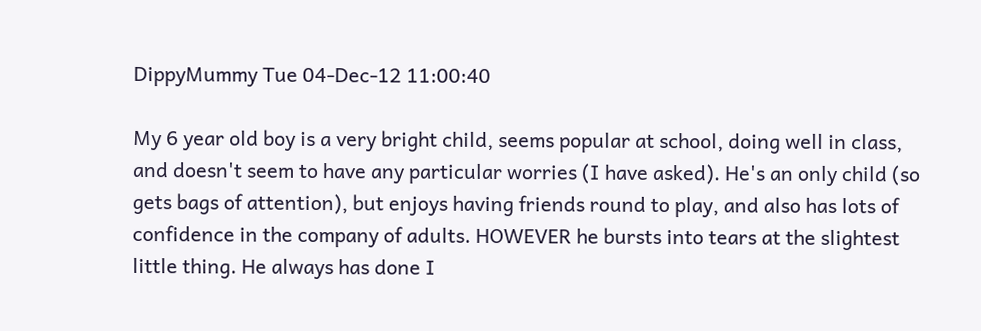DippyMummy Tue 04-Dec-12 11:00:40

My 6 year old boy is a very bright child, seems popular at school, doing well in class, and doesn't seem to have any particular worries (I have asked). He's an only child (so gets bags of attention), but enjoys having friends round to play, and also has lots of confidence in the company of adults. HOWEVER he bursts into tears at the slightest little thing. He always has done I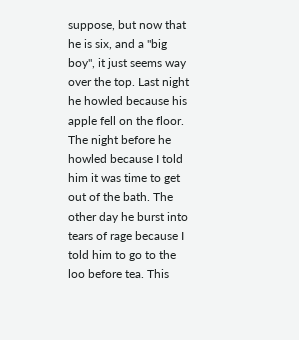suppose, but now that he is six, and a "big boy", it just seems way over the top. Last night he howled because his apple fell on the floor. The night before he howled because I told him it was time to get out of the bath. The other day he burst into tears of rage because I told him to go to the loo before tea. This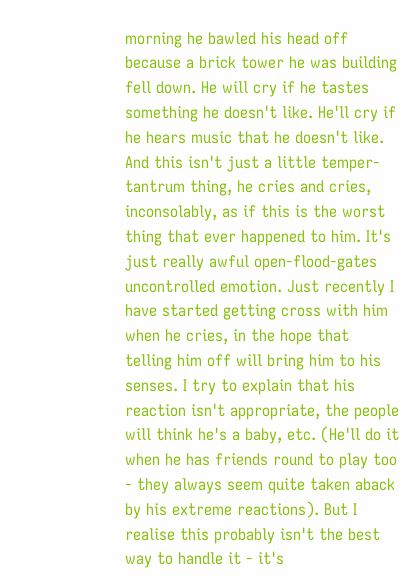morning he bawled his head off because a brick tower he was building fell down. He will cry if he tastes something he doesn't like. He'll cry if he hears music that he doesn't like. And this isn't just a little temper-tantrum thing, he cries and cries, inconsolably, as if this is the worst thing that ever happened to him. It's just really awful open-flood-gates uncontrolled emotion. Just recently I have started getting cross with him when he cries, in the hope that telling him off will bring him to his senses. I try to explain that his reaction isn't appropriate, the people will think he's a baby, etc. (He'll do it when he has friends round to play too - they always seem quite taken aback by his extreme reactions). But I realise this probably isn't the best way to handle it - it's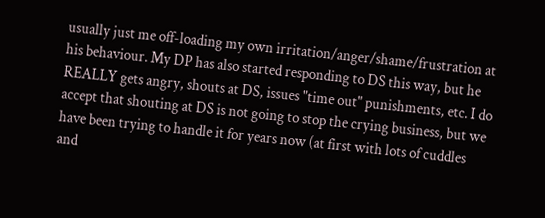usually just me off-loading my own irritation/anger/shame/frustration at his behaviour. My DP has also started responding to DS this way, but he REALLY gets angry, shouts at DS, issues "time out" punishments, etc. I do accept that shouting at DS is not going to stop the crying business, but we have been trying to handle it for years now (at first with lots of cuddles and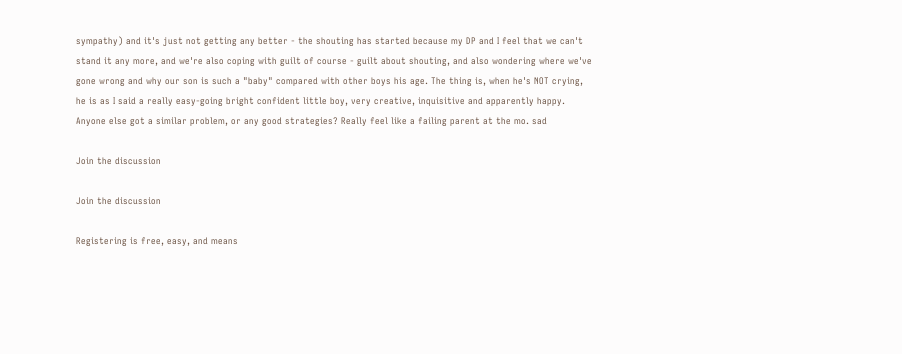sympathy) and it's just not getting any better - the shouting has started because my DP and I feel that we can't stand it any more, and we're also coping with guilt of course - guilt about shouting, and also wondering where we've gone wrong and why our son is such a "baby" compared with other boys his age. The thing is, when he's NOT crying, he is as I said a really easy-going bright confident little boy, very creative, inquisitive and apparently happy. Anyone else got a similar problem, or any good strategies? Really feel like a failing parent at the mo. sad

Join the discussion

Join the discussion

Registering is free, easy, and means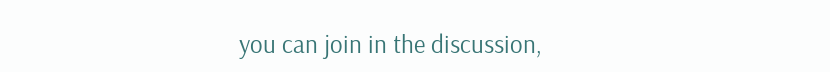you can join in the discussion,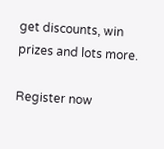get discounts, win prizes and lots more.

Register now